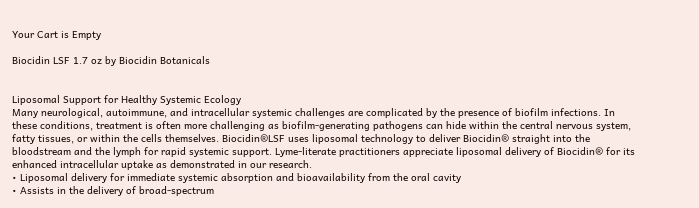Your Cart is Empty

Biocidin LSF 1.7 oz by Biocidin Botanicals


Liposomal Support for Healthy Systemic Ecology
Many neurological, autoimmune, and intracellular systemic challenges are complicated by the presence of biofilm infections. In these conditions, treatment is often more challenging as biofilm-generating pathogens can hide within the central nervous system, fatty tissues, or within the cells themselves. Biocidin®LSF uses liposomal technology to deliver Biocidin® straight into the bloodstream and the lymph for rapid systemic support. Lyme-literate practitioners appreciate liposomal delivery of Biocidin® for its enhanced intracellular uptake as demonstrated in our research.
• Liposomal delivery for immediate systemic absorption and bioavailability from the oral cavity
• Assists in the delivery of broad-spectrum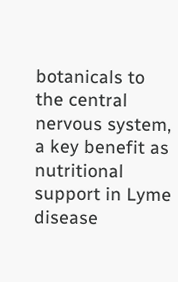botanicals to the central nervous system, a key benefit as nutritional support in Lyme disease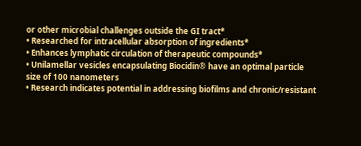or other microbial challenges outside the GI tract*
• Researched for intracellular absorption of ingredients*
• Enhances lymphatic circulation of therapeutic compounds*
• Unilamellar vesicles encapsulating Biocidin® have an optimal particle size of 100 nanometers
• Research indicates potential in addressing biofilms and chronic/resistant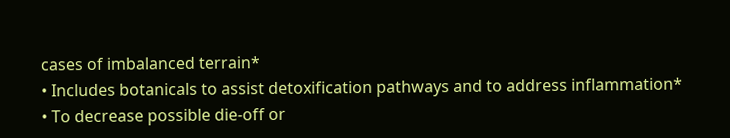cases of imbalanced terrain*
• Includes botanicals to assist detoxification pathways and to address inflammation*
• To decrease possible die-off or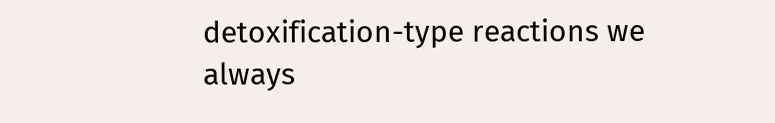detoxification-type reactions we always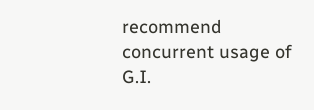recommend concurrent usage of G.I.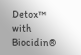Detox™ with Biocidin®